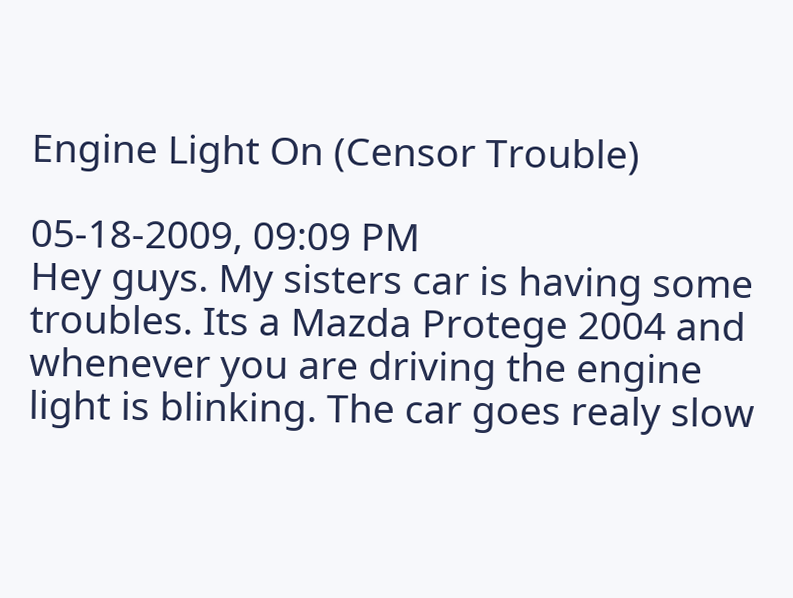Engine Light On (Censor Trouble)

05-18-2009, 09:09 PM
Hey guys. My sisters car is having some troubles. Its a Mazda Protege 2004 and whenever you are driving the engine light is blinking. The car goes realy slow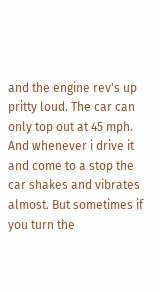and the engine rev's up pritty loud. The car can only top out at 45 mph. And whenever i drive it and come to a stop the car shakes and vibrates almost. But sometimes if you turn the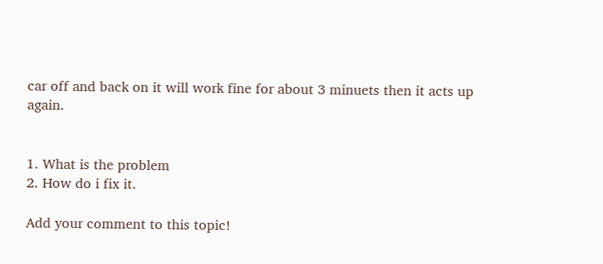car off and back on it will work fine for about 3 minuets then it acts up again.


1. What is the problem
2. How do i fix it.

Add your comment to this topic!